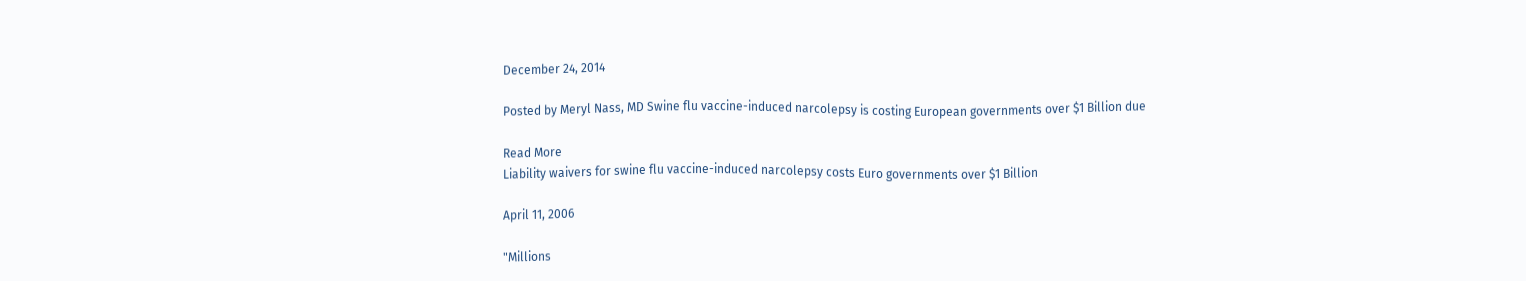December 24, 2014

Posted by Meryl Nass, MD Swine flu vaccine-induced narcolepsy is costing European governments over $1 Billion due

Read More
Liability waivers for swine flu vaccine-induced narcolepsy costs Euro governments over $1 Billion

April 11, 2006

"Millions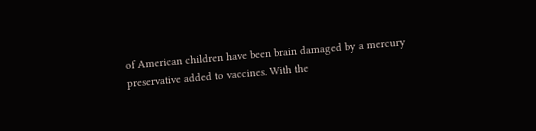of American children have been brain damaged by a mercury preservative added to vaccines. With the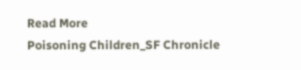Read More
Poisoning Children_SF Chronicle